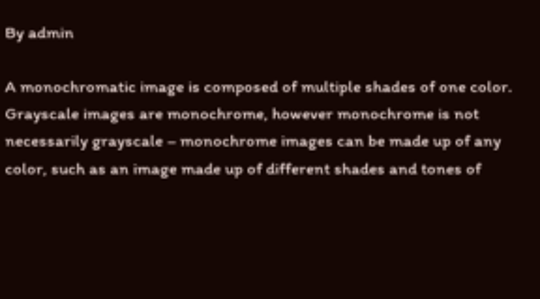By admin

A monochromatic image is composed of multiple shades of one color. Grayscale images are monochrome, however monochrome is not necessarily grayscale – monochrome images can be made up of any color, such as an image made up of different shades and tones of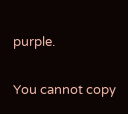purple.


You cannot copy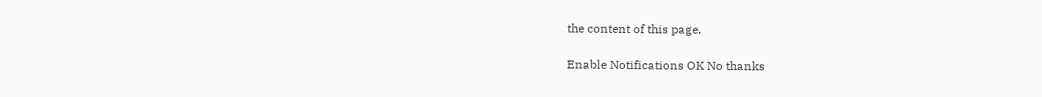the content of this page.

Enable Notifications OK No thanks